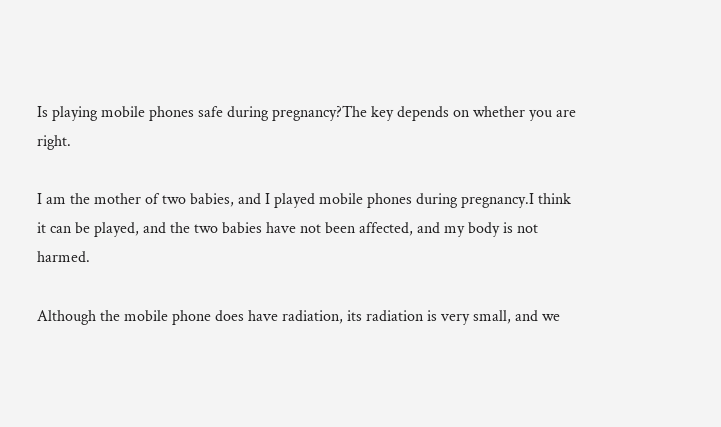Is playing mobile phones safe during pregnancy?The key depends on whether you are right.

I am the mother of two babies, and I played mobile phones during pregnancy.I think it can be played, and the two babies have not been affected, and my body is not harmed.

Although the mobile phone does have radiation, its radiation is very small, and we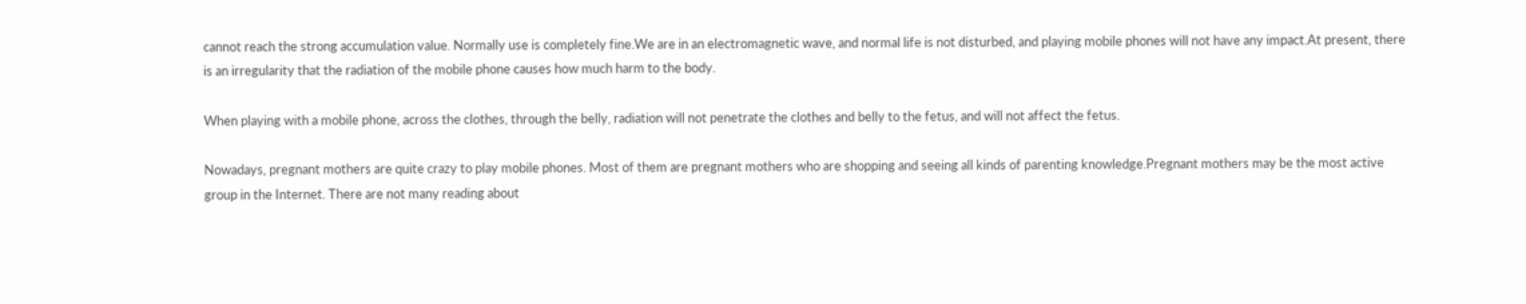cannot reach the strong accumulation value. Normally use is completely fine.We are in an electromagnetic wave, and normal life is not disturbed, and playing mobile phones will not have any impact.At present, there is an irregularity that the radiation of the mobile phone causes how much harm to the body.

When playing with a mobile phone, across the clothes, through the belly, radiation will not penetrate the clothes and belly to the fetus, and will not affect the fetus.

Nowadays, pregnant mothers are quite crazy to play mobile phones. Most of them are pregnant mothers who are shopping and seeing all kinds of parenting knowledge.Pregnant mothers may be the most active group in the Internet. There are not many reading about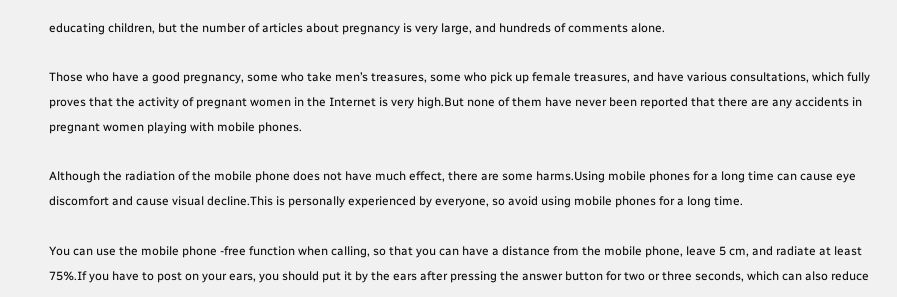educating children, but the number of articles about pregnancy is very large, and hundreds of comments alone.

Those who have a good pregnancy, some who take men’s treasures, some who pick up female treasures, and have various consultations, which fully proves that the activity of pregnant women in the Internet is very high.But none of them have never been reported that there are any accidents in pregnant women playing with mobile phones.

Although the radiation of the mobile phone does not have much effect, there are some harms.Using mobile phones for a long time can cause eye discomfort and cause visual decline.This is personally experienced by everyone, so avoid using mobile phones for a long time.

You can use the mobile phone -free function when calling, so that you can have a distance from the mobile phone, leave 5 cm, and radiate at least 75%.If you have to post on your ears, you should put it by the ears after pressing the answer button for two or three seconds, which can also reduce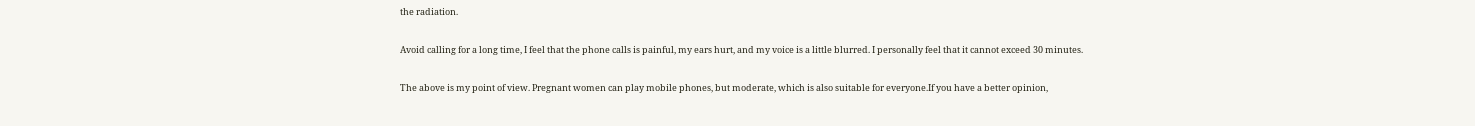the radiation.

Avoid calling for a long time, I feel that the phone calls is painful, my ears hurt, and my voice is a little blurred. I personally feel that it cannot exceed 30 minutes.

The above is my point of view. Pregnant women can play mobile phones, but moderate, which is also suitable for everyone.If you have a better opinion,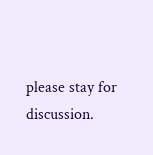please stay for discussion.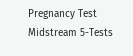Pregnancy Test Midstream 5-Tests